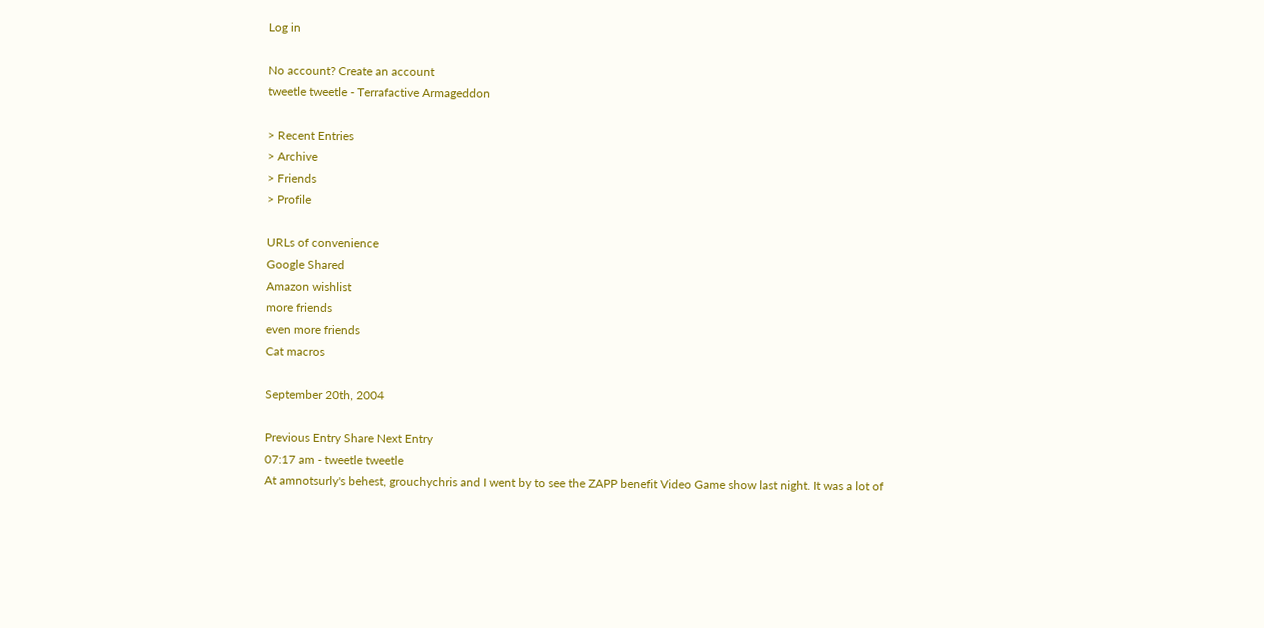Log in

No account? Create an account
tweetle tweetle - Terrafactive Armageddon

> Recent Entries
> Archive
> Friends
> Profile

URLs of convenience
Google Shared
Amazon wishlist
more friends
even more friends
Cat macros

September 20th, 2004

Previous Entry Share Next Entry
07:17 am - tweetle tweetle
At amnotsurly's behest, grouchychris and I went by to see the ZAPP benefit Video Game show last night. It was a lot of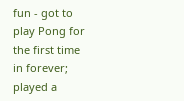fun - got to play Pong for the first time in forever; played a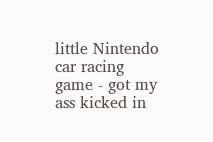little Nintendo car racing game - got my ass kicked in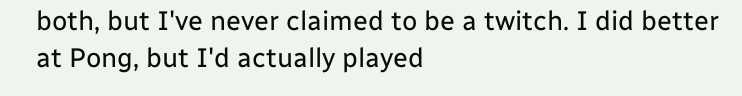both, but I've never claimed to be a twitch. I did better at Pong, but I'd actually played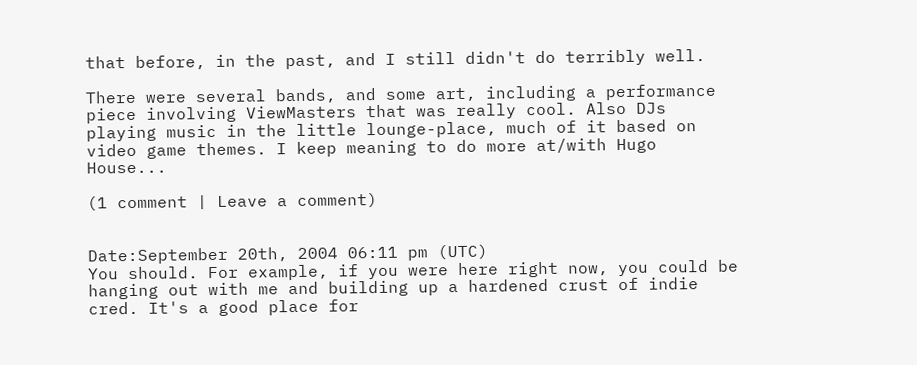that before, in the past, and I still didn't do terribly well.

There were several bands, and some art, including a performance piece involving ViewMasters that was really cool. Also DJs playing music in the little lounge-place, much of it based on video game themes. I keep meaning to do more at/with Hugo House...

(1 comment | Leave a comment)


Date:September 20th, 2004 06:11 pm (UTC)
You should. For example, if you were here right now, you could be hanging out with me and building up a hardened crust of indie cred. It's a good place for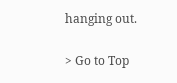hanging out.

> Go to Top